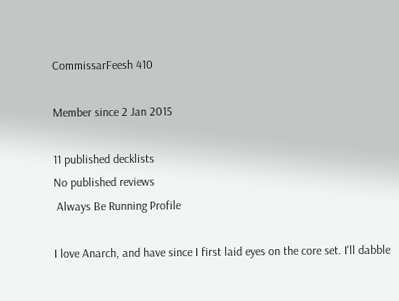CommissarFeesh 410

Member since 2 Jan 2015

11 published decklists
No published reviews
 Always Be Running Profile

I love Anarch, and have since I first laid eyes on the core set. I'll dabble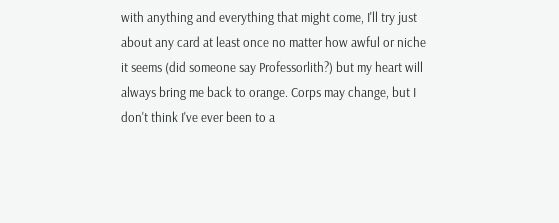with anything and everything that might come, I'll try just about any card at least once no matter how awful or niche it seems (did someone say Professorlith?) but my heart will always bring me back to orange. Corps may change, but I don't think I've ever been to a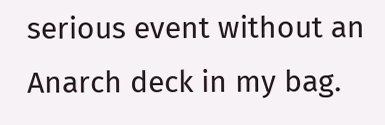serious event without an Anarch deck in my bag.